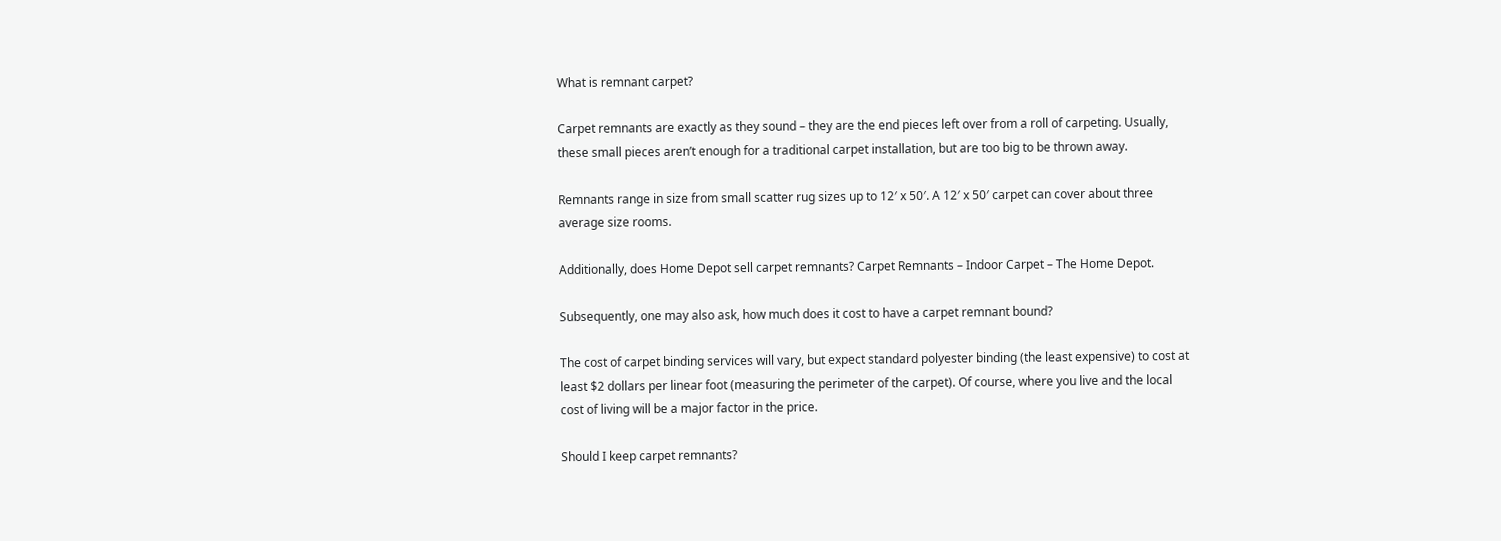What is remnant carpet?

Carpet remnants are exactly as they sound – they are the end pieces left over from a roll of carpeting. Usually, these small pieces aren’t enough for a traditional carpet installation, but are too big to be thrown away.

Remnants range in size from small scatter rug sizes up to 12′ x 50′. A 12′ x 50′ carpet can cover about three average size rooms.

Additionally, does Home Depot sell carpet remnants? Carpet Remnants – Indoor Carpet – The Home Depot.

Subsequently, one may also ask, how much does it cost to have a carpet remnant bound?

The cost of carpet binding services will vary, but expect standard polyester binding (the least expensive) to cost at least $2 dollars per linear foot (measuring the perimeter of the carpet). Of course, where you live and the local cost of living will be a major factor in the price.

Should I keep carpet remnants?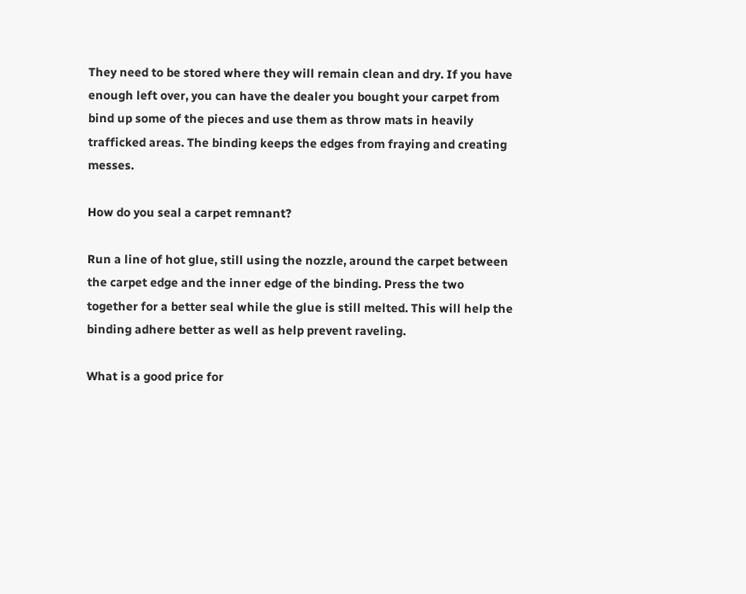They need to be stored where they will remain clean and dry. If you have enough left over, you can have the dealer you bought your carpet from bind up some of the pieces and use them as throw mats in heavily trafficked areas. The binding keeps the edges from fraying and creating messes.

How do you seal a carpet remnant?

Run a line of hot glue, still using the nozzle, around the carpet between the carpet edge and the inner edge of the binding. Press the two together for a better seal while the glue is still melted. This will help the binding adhere better as well as help prevent raveling.

What is a good price for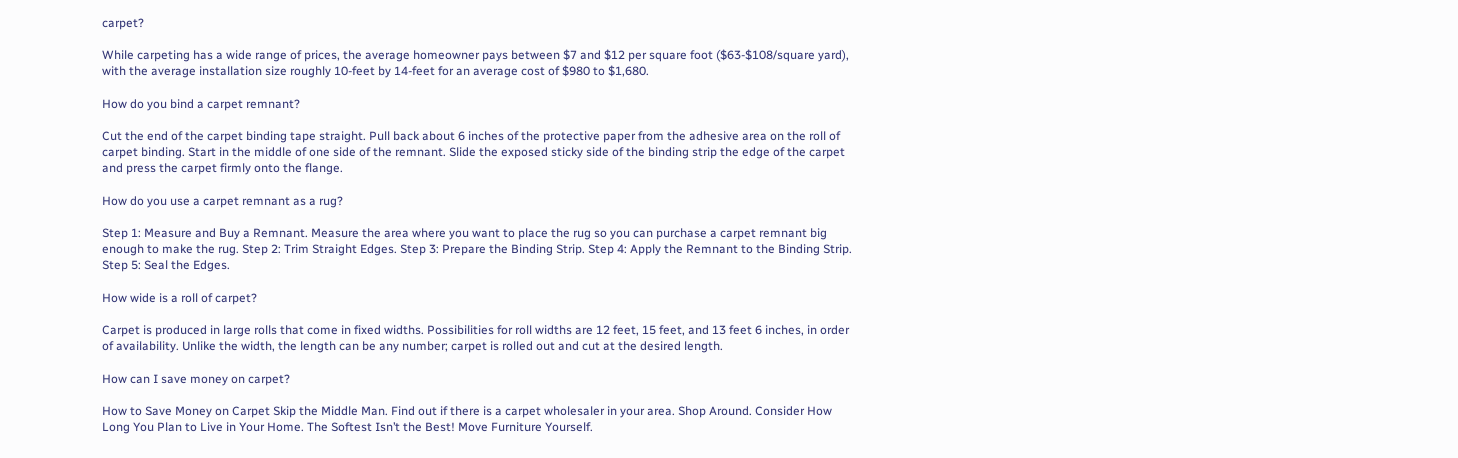carpet?

While carpeting has a wide range of prices, the average homeowner pays between $7 and $12 per square foot ($63-$108/square yard), with the average installation size roughly 10-feet by 14-feet for an average cost of $980 to $1,680.

How do you bind a carpet remnant?

Cut the end of the carpet binding tape straight. Pull back about 6 inches of the protective paper from the adhesive area on the roll of carpet binding. Start in the middle of one side of the remnant. Slide the exposed sticky side of the binding strip the edge of the carpet and press the carpet firmly onto the flange.

How do you use a carpet remnant as a rug?

Step 1: Measure and Buy a Remnant. Measure the area where you want to place the rug so you can purchase a carpet remnant big enough to make the rug. Step 2: Trim Straight Edges. Step 3: Prepare the Binding Strip. Step 4: Apply the Remnant to the Binding Strip. Step 5: Seal the Edges.

How wide is a roll of carpet?

Carpet is produced in large rolls that come in fixed widths. Possibilities for roll widths are 12 feet, 15 feet, and 13 feet 6 inches, in order of availability. Unlike the width, the length can be any number; carpet is rolled out and cut at the desired length.

How can I save money on carpet?

How to Save Money on Carpet Skip the Middle Man. Find out if there is a carpet wholesaler in your area. Shop Around. Consider How Long You Plan to Live in Your Home. The Softest Isn’t the Best! Move Furniture Yourself.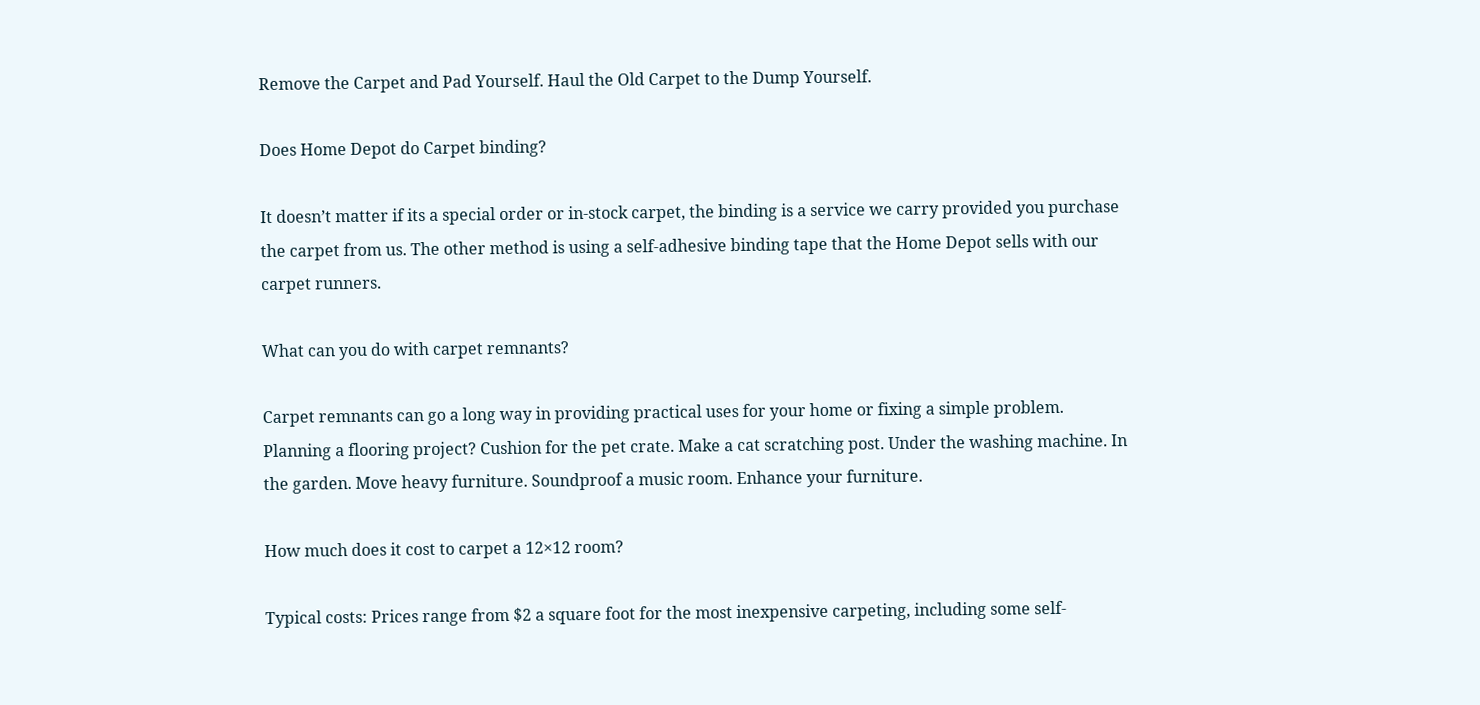Remove the Carpet and Pad Yourself. Haul the Old Carpet to the Dump Yourself.

Does Home Depot do Carpet binding?

It doesn’t matter if its a special order or in-stock carpet, the binding is a service we carry provided you purchase the carpet from us. The other method is using a self-adhesive binding tape that the Home Depot sells with our carpet runners.

What can you do with carpet remnants?

Carpet remnants can go a long way in providing practical uses for your home or fixing a simple problem. Planning a flooring project? Cushion for the pet crate. Make a cat scratching post. Under the washing machine. In the garden. Move heavy furniture. Soundproof a music room. Enhance your furniture.

How much does it cost to carpet a 12×12 room?

Typical costs: Prices range from $2 a square foot for the most inexpensive carpeting, including some self-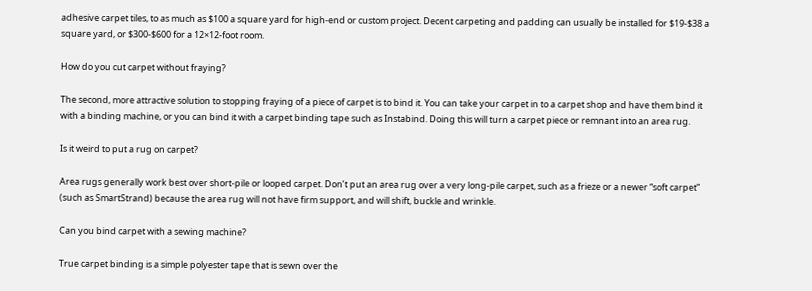adhesive carpet tiles, to as much as $100 a square yard for high-end or custom project. Decent carpeting and padding can usually be installed for $19-$38 a square yard, or $300-$600 for a 12×12-foot room.

How do you cut carpet without fraying?

The second, more attractive solution to stopping fraying of a piece of carpet is to bind it. You can take your carpet in to a carpet shop and have them bind it with a binding machine, or you can bind it with a carpet binding tape such as Instabind. Doing this will turn a carpet piece or remnant into an area rug.

Is it weird to put a rug on carpet?

Area rugs generally work best over short-pile or looped carpet. Don’t put an area rug over a very long-pile carpet, such as a frieze or a newer “soft carpet” (such as SmartStrand) because the area rug will not have firm support, and will shift, buckle and wrinkle.

Can you bind carpet with a sewing machine?

True carpet binding is a simple polyester tape that is sewn over the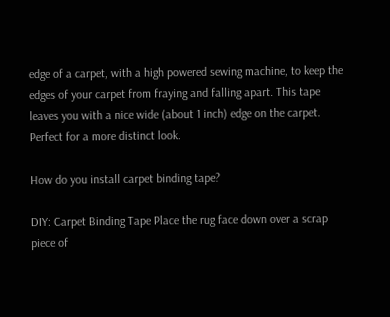edge of a carpet, with a high powered sewing machine, to keep the edges of your carpet from fraying and falling apart. This tape leaves you with a nice wide (about 1 inch) edge on the carpet. Perfect for a more distinct look.

How do you install carpet binding tape?

DIY: Carpet Binding Tape Place the rug face down over a scrap piece of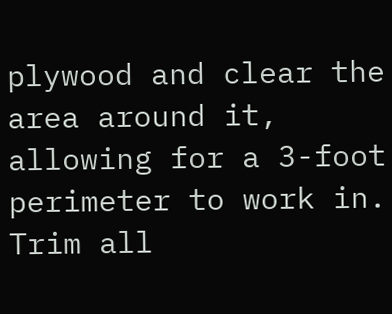plywood and clear the area around it, allowing for a 3-foot perimeter to work in. Trim all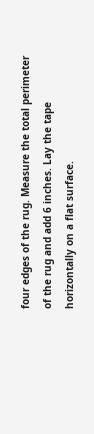four edges of the rug. Measure the total perimeter of the rug and add 6 inches. Lay the tape horizontally on a flat surface.